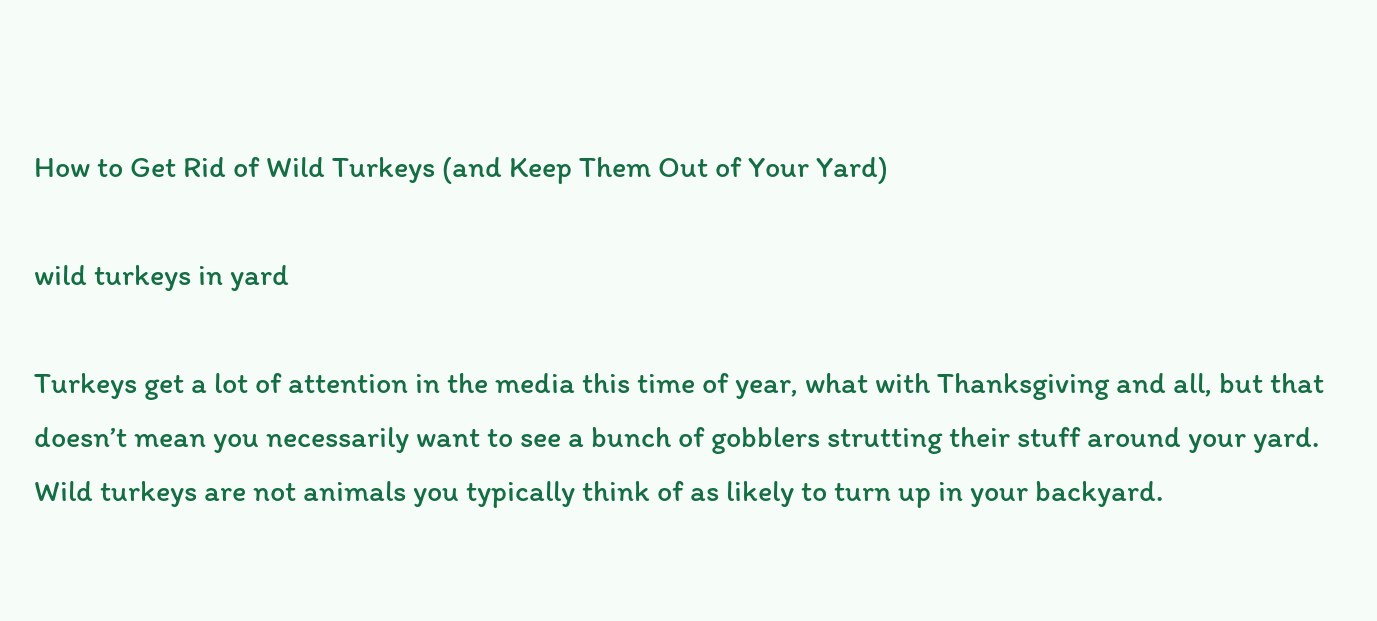How to Get Rid of Wild Turkeys (and Keep Them Out of Your Yard)

wild turkeys in yard

Turkeys get a lot of attention in the media this time of year, what with Thanksgiving and all, but that doesn’t mean you necessarily want to see a bunch of gobblers strutting their stuff around your yard. Wild turkeys are not animals you typically think of as likely to turn up in your backyard.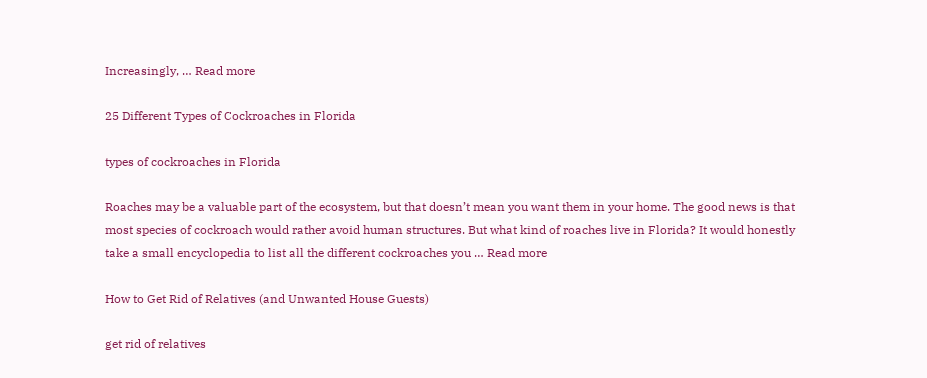Increasingly, … Read more

25 Different Types of Cockroaches in Florida

types of cockroaches in Florida

Roaches may be a valuable part of the ecosystem, but that doesn’t mean you want them in your home. The good news is that most species of cockroach would rather avoid human structures. But what kind of roaches live in Florida? It would honestly take a small encyclopedia to list all the different cockroaches you … Read more

How to Get Rid of Relatives (and Unwanted House Guests)

get rid of relatives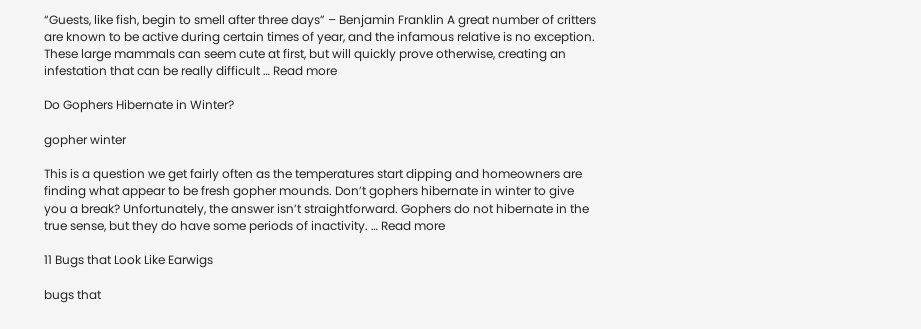“Guests, like fish, begin to smell after three days” – Benjamin Franklin A great number of critters are known to be active during certain times of year, and the infamous relative is no exception. These large mammals can seem cute at first, but will quickly prove otherwise, creating an infestation that can be really difficult … Read more

Do Gophers Hibernate in Winter?

gopher winter

This is a question we get fairly often as the temperatures start dipping and homeowners are finding what appear to be fresh gopher mounds. Don’t gophers hibernate in winter to give you a break? Unfortunately, the answer isn’t straightforward. Gophers do not hibernate in the true sense, but they do have some periods of inactivity. … Read more

11 Bugs that Look Like Earwigs

bugs that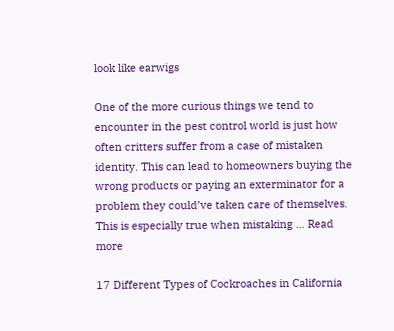look like earwigs

One of the more curious things we tend to encounter in the pest control world is just how often critters suffer from a case of mistaken identity. This can lead to homeowners buying the wrong products or paying an exterminator for a problem they could’ve taken care of themselves. This is especially true when mistaking … Read more

17 Different Types of Cockroaches in California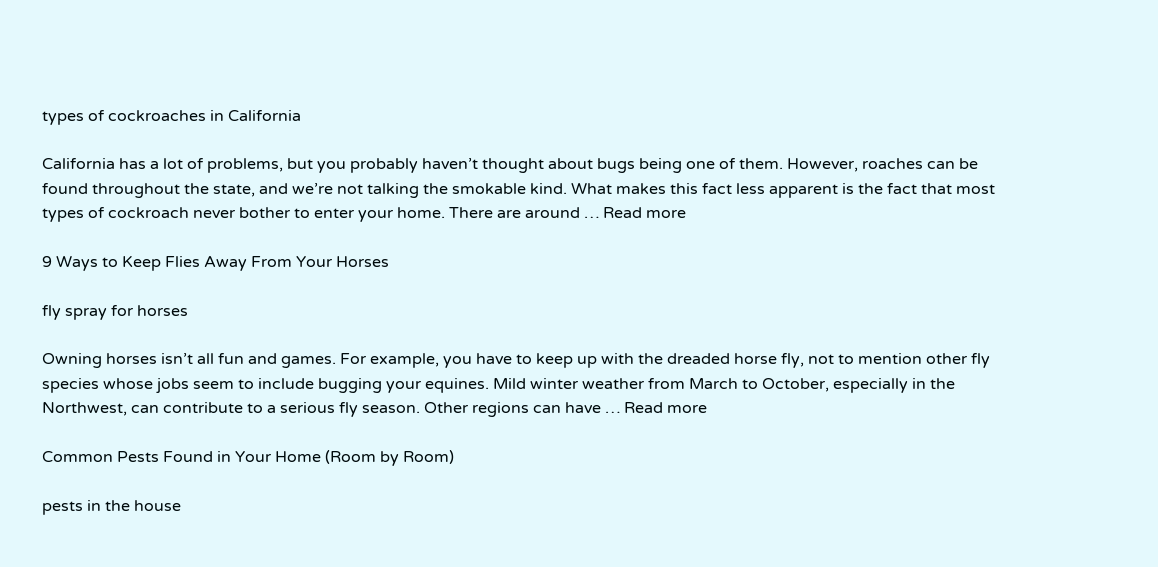types of cockroaches in California

California has a lot of problems, but you probably haven’t thought about bugs being one of them. However, roaches can be found throughout the state, and we’re not talking the smokable kind. What makes this fact less apparent is the fact that most types of cockroach never bother to enter your home. There are around … Read more

9 Ways to Keep Flies Away From Your Horses

fly spray for horses

Owning horses isn’t all fun and games. For example, you have to keep up with the dreaded horse fly, not to mention other fly species whose jobs seem to include bugging your equines. Mild winter weather from March to October, especially in the Northwest, can contribute to a serious fly season. Other regions can have … Read more

Common Pests Found in Your Home (Room by Room)

pests in the house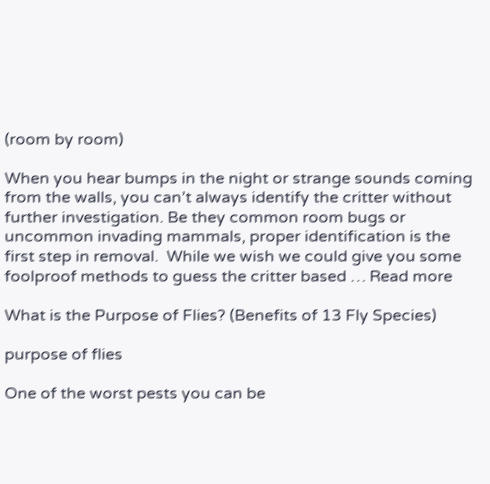(room by room)

When you hear bumps in the night or strange sounds coming from the walls, you can’t always identify the critter without further investigation. Be they common room bugs or uncommon invading mammals, proper identification is the first step in removal.  While we wish we could give you some foolproof methods to guess the critter based … Read more

What is the Purpose of Flies? (Benefits of 13 Fly Species)

purpose of flies

One of the worst pests you can be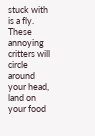stuck with is a fly. These annoying critters will circle around your head, land on your food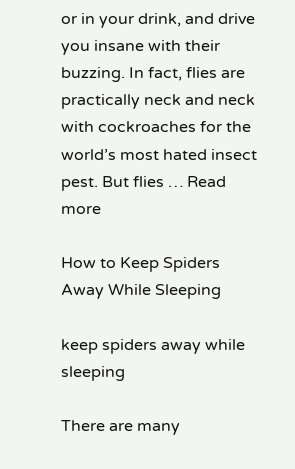or in your drink, and drive you insane with their buzzing. In fact, flies are practically neck and neck with cockroaches for the world’s most hated insect pest. But flies … Read more

How to Keep Spiders Away While Sleeping

keep spiders away while sleeping

There are many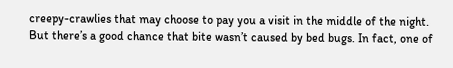creepy-crawlies that may choose to pay you a visit in the middle of the night. But there’s a good chance that bite wasn’t caused by bed bugs. In fact, one of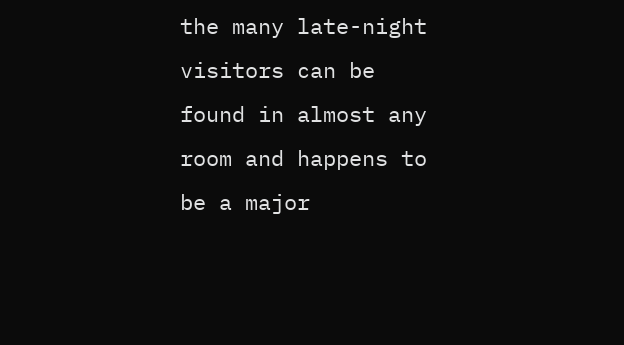the many late-night visitors can be found in almost any room and happens to be a major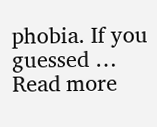phobia. If you guessed … Read more